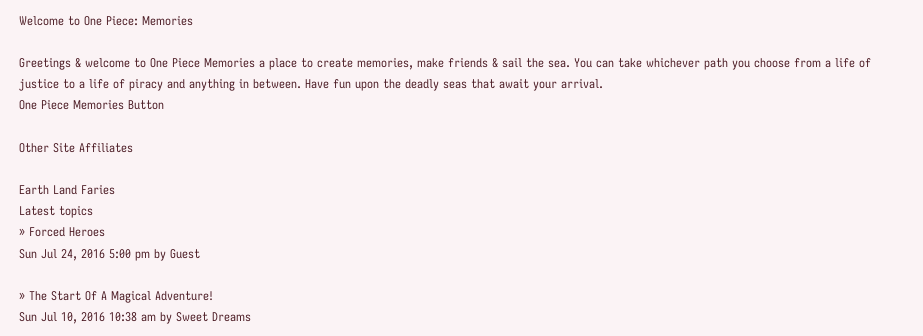Welcome to One Piece: Memories

Greetings & welcome to One Piece Memories a place to create memories, make friends & sail the sea. You can take whichever path you choose from a life of justice to a life of piracy and anything in between. Have fun upon the deadly seas that await your arrival.
One Piece Memories Button

Other Site Affiliates

Earth Land Faries
Latest topics
» Forced Heroes
Sun Jul 24, 2016 5:00 pm by Guest

» The Start Of A Magical Adventure!
Sun Jul 10, 2016 10:38 am by Sweet Dreams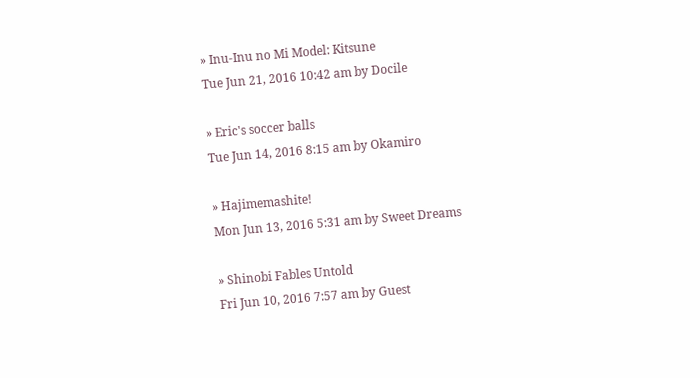» Inu-Inu no Mi Model: Kitsune
Tue Jun 21, 2016 10:42 am by Docile

» Eric's soccer balls
Tue Jun 14, 2016 8:15 am by Okamiro

» Hajimemashite!
Mon Jun 13, 2016 5:31 am by Sweet Dreams

» Shinobi Fables Untold
Fri Jun 10, 2016 7:57 am by Guest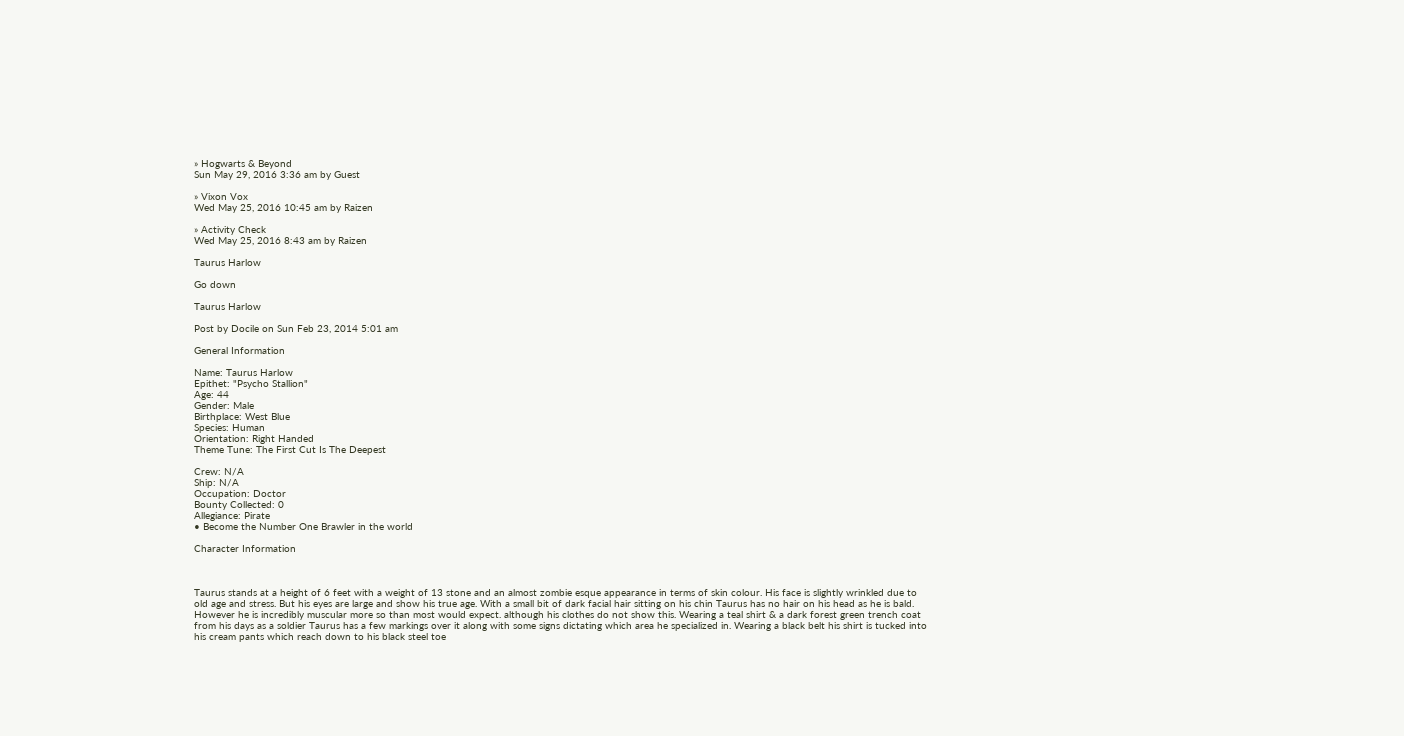» Hogwarts & Beyond
Sun May 29, 2016 3:36 am by Guest

» Vixon Vox
Wed May 25, 2016 10:45 am by Raizen

» Activity Check
Wed May 25, 2016 8:43 am by Raizen

Taurus Harlow

Go down

Taurus Harlow

Post by Docile on Sun Feb 23, 2014 5:01 am

General Information

Name: Taurus Harlow
Epithet: "Psycho Stallion"
Age: 44
Gender: Male
Birthplace: West Blue
Species: Human
Orientation: Right Handed
Theme Tune: The First Cut Is The Deepest

Crew: N/A
Ship: N/A
Occupation: Doctor
Bounty Collected: 0
Allegiance: Pirate
• Become the Number One Brawler in the world

Character Information



Taurus stands at a height of 6 feet with a weight of 13 stone and an almost zombie esque appearance in terms of skin colour. His face is slightly wrinkled due to old age and stress. But his eyes are large and show his true age. With a small bit of dark facial hair sitting on his chin Taurus has no hair on his head as he is bald. However he is incredibly muscular more so than most would expect. although his clothes do not show this. Wearing a teal shirt & a dark forest green trench coat from his days as a soldier Taurus has a few markings over it along with some signs dictating which area he specialized in. Wearing a black belt his shirt is tucked into his cream pants which reach down to his black steel toe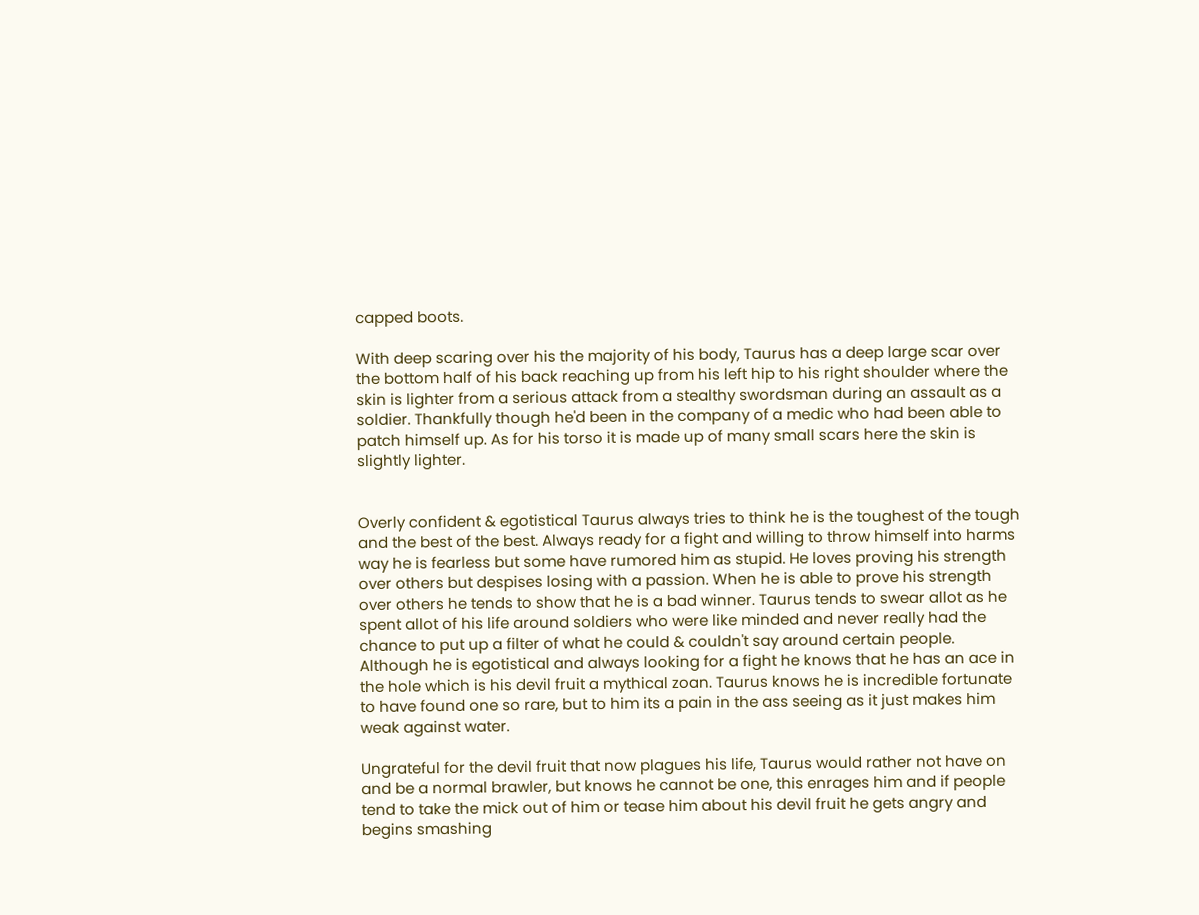capped boots.

With deep scaring over his the majority of his body, Taurus has a deep large scar over the bottom half of his back reaching up from his left hip to his right shoulder where the skin is lighter from a serious attack from a stealthy swordsman during an assault as a soldier. Thankfully though he'd been in the company of a medic who had been able to patch himself up. As for his torso it is made up of many small scars here the skin is slightly lighter.


Overly confident & egotistical Taurus always tries to think he is the toughest of the tough and the best of the best. Always ready for a fight and willing to throw himself into harms way he is fearless but some have rumored him as stupid. He loves proving his strength over others but despises losing with a passion. When he is able to prove his strength over others he tends to show that he is a bad winner. Taurus tends to swear allot as he spent allot of his life around soldiers who were like minded and never really had the chance to put up a filter of what he could & couldn't say around certain people. Although he is egotistical and always looking for a fight he knows that he has an ace in the hole which is his devil fruit a mythical zoan. Taurus knows he is incredible fortunate to have found one so rare, but to him its a pain in the ass seeing as it just makes him weak against water.

Ungrateful for the devil fruit that now plagues his life, Taurus would rather not have on and be a normal brawler, but knows he cannot be one, this enrages him and if people tend to take the mick out of him or tease him about his devil fruit he gets angry and begins smashing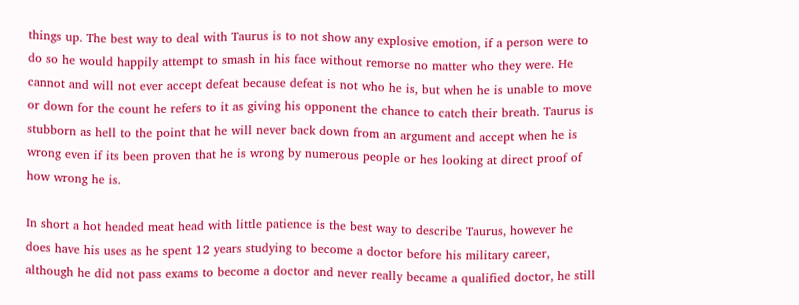things up. The best way to deal with Taurus is to not show any explosive emotion, if a person were to do so he would happily attempt to smash in his face without remorse no matter who they were. He cannot and will not ever accept defeat because defeat is not who he is, but when he is unable to move or down for the count he refers to it as giving his opponent the chance to catch their breath. Taurus is stubborn as hell to the point that he will never back down from an argument and accept when he is wrong even if its been proven that he is wrong by numerous people or hes looking at direct proof of how wrong he is.

In short a hot headed meat head with little patience is the best way to describe Taurus, however he does have his uses as he spent 12 years studying to become a doctor before his military career, although he did not pass exams to become a doctor and never really became a qualified doctor, he still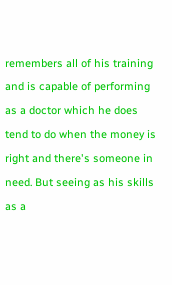remembers all of his training and is capable of performing as a doctor which he does tend to do when the money is right and there's someone in need. But seeing as his skills as a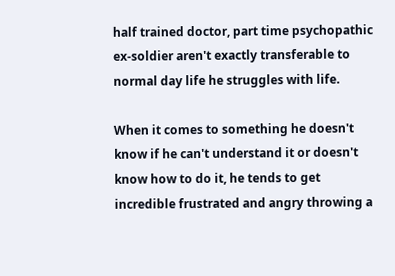half trained doctor, part time psychopathic ex-soldier aren't exactly transferable to normal day life he struggles with life.

When it comes to something he doesn't know if he can't understand it or doesn't know how to do it, he tends to get incredible frustrated and angry throwing a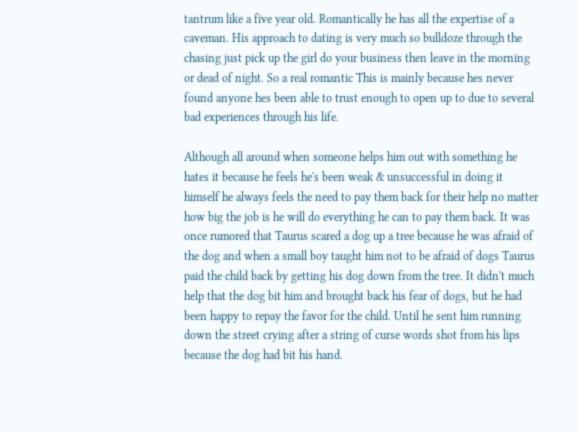tantrum like a five year old. Romantically he has all the expertise of a caveman. His approach to dating is very much so bulldoze through the chasing just pick up the girl do your business then leave in the morning or dead of night. So a real romantic This is mainly because hes never found anyone hes been able to trust enough to open up to due to several bad experiences through his life.

Although all around when someone helps him out with something he hates it because he feels he's been weak & unsuccessful in doing it himself he always feels the need to pay them back for their help no matter how big the job is he will do everything he can to pay them back. It was once rumored that Taurus scared a dog up a tree because he was afraid of the dog and when a small boy taught him not to be afraid of dogs Taurus paid the child back by getting his dog down from the tree. It didn't much help that the dog bit him and brought back his fear of dogs, but he had been happy to repay the favor for the child. Until he sent him running down the street crying after a string of curse words shot from his lips because the dog had bit his hand.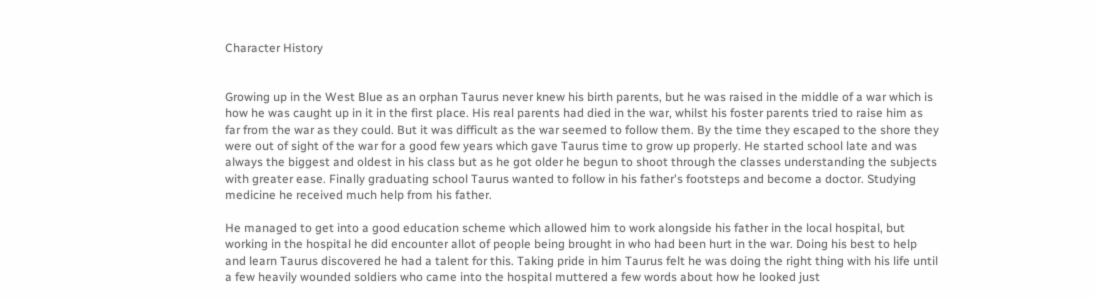Character History


Growing up in the West Blue as an orphan Taurus never knew his birth parents, but he was raised in the middle of a war which is how he was caught up in it in the first place. His real parents had died in the war, whilst his foster parents tried to raise him as far from the war as they could. But it was difficult as the war seemed to follow them. By the time they escaped to the shore they were out of sight of the war for a good few years which gave Taurus time to grow up properly. He started school late and was always the biggest and oldest in his class but as he got older he begun to shoot through the classes understanding the subjects with greater ease. Finally graduating school Taurus wanted to follow in his father's footsteps and become a doctor. Studying medicine he received much help from his father.

He managed to get into a good education scheme which allowed him to work alongside his father in the local hospital, but working in the hospital he did encounter allot of people being brought in who had been hurt in the war. Doing his best to help and learn Taurus discovered he had a talent for this. Taking pride in him Taurus felt he was doing the right thing with his life until a few heavily wounded soldiers who came into the hospital muttered a few words about how he looked just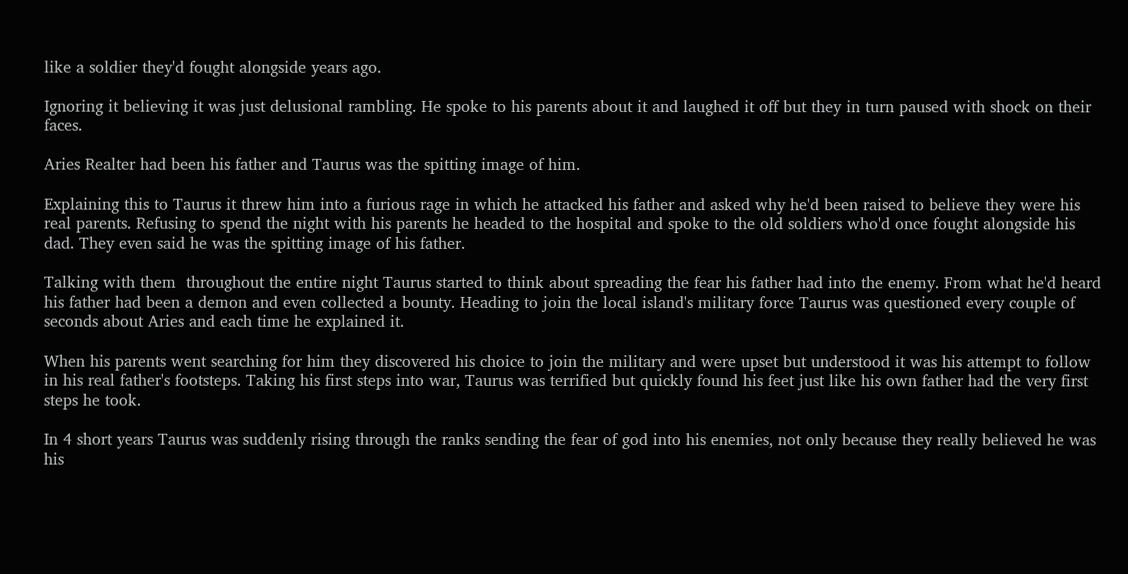like a soldier they'd fought alongside years ago.

Ignoring it believing it was just delusional rambling. He spoke to his parents about it and laughed it off but they in turn paused with shock on their faces.

Aries Realter had been his father and Taurus was the spitting image of him.

Explaining this to Taurus it threw him into a furious rage in which he attacked his father and asked why he'd been raised to believe they were his real parents. Refusing to spend the night with his parents he headed to the hospital and spoke to the old soldiers who'd once fought alongside his dad. They even said he was the spitting image of his father.

Talking with them  throughout the entire night Taurus started to think about spreading the fear his father had into the enemy. From what he'd heard his father had been a demon and even collected a bounty. Heading to join the local island's military force Taurus was questioned every couple of seconds about Aries and each time he explained it.

When his parents went searching for him they discovered his choice to join the military and were upset but understood it was his attempt to follow in his real father's footsteps. Taking his first steps into war, Taurus was terrified but quickly found his feet just like his own father had the very first steps he took.

In 4 short years Taurus was suddenly rising through the ranks sending the fear of god into his enemies, not only because they really believed he was his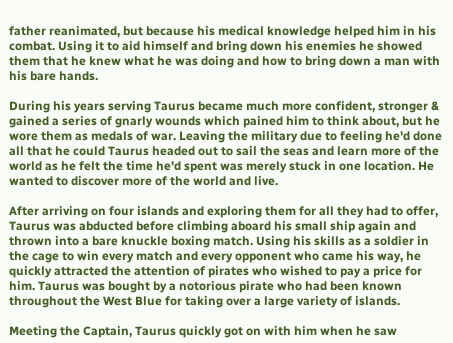father reanimated, but because his medical knowledge helped him in his combat. Using it to aid himself and bring down his enemies he showed them that he knew what he was doing and how to bring down a man with his bare hands.

During his years serving Taurus became much more confident, stronger & gained a series of gnarly wounds which pained him to think about, but he wore them as medals of war. Leaving the military due to feeling he'd done all that he could Taurus headed out to sail the seas and learn more of the world as he felt the time he'd spent was merely stuck in one location. He wanted to discover more of the world and live.

After arriving on four islands and exploring them for all they had to offer, Taurus was abducted before climbing aboard his small ship again and thrown into a bare knuckle boxing match. Using his skills as a soldier in the cage to win every match and every opponent who came his way, he quickly attracted the attention of pirates who wished to pay a price for him. Taurus was bought by a notorious pirate who had been known throughout the West Blue for taking over a large variety of islands.

Meeting the Captain, Taurus quickly got on with him when he saw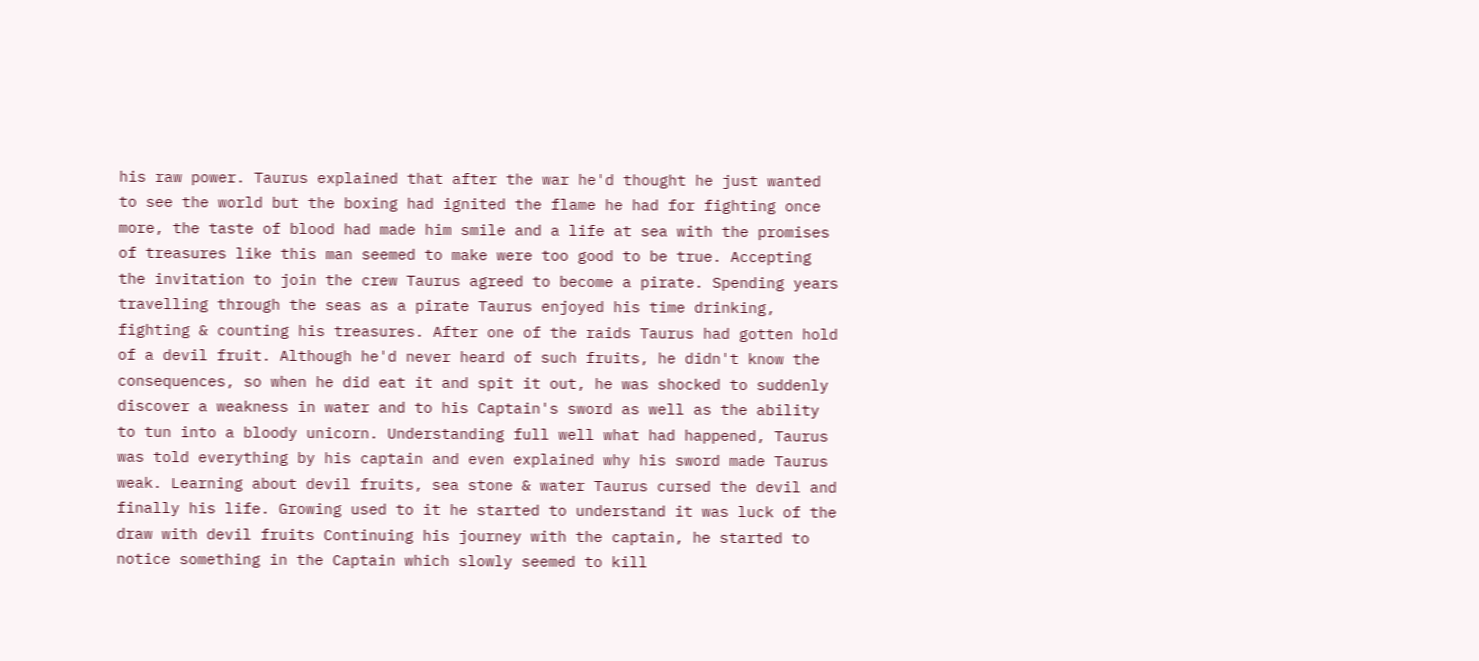his raw power. Taurus explained that after the war he'd thought he just wanted to see the world but the boxing had ignited the flame he had for fighting once more, the taste of blood had made him smile and a life at sea with the promises of treasures like this man seemed to make were too good to be true. Accepting the invitation to join the crew Taurus agreed to become a pirate. Spending years travelling through the seas as a pirate Taurus enjoyed his time drinking, fighting & counting his treasures. After one of the raids Taurus had gotten hold of a devil fruit. Although he'd never heard of such fruits, he didn't know the consequences, so when he did eat it and spit it out, he was shocked to suddenly discover a weakness in water and to his Captain's sword as well as the ability to tun into a bloody unicorn. Understanding full well what had happened, Taurus was told everything by his captain and even explained why his sword made Taurus weak. Learning about devil fruits, sea stone & water Taurus cursed the devil and finally his life. Growing used to it he started to understand it was luck of the draw with devil fruits Continuing his journey with the captain, he started to notice something in the Captain which slowly seemed to kill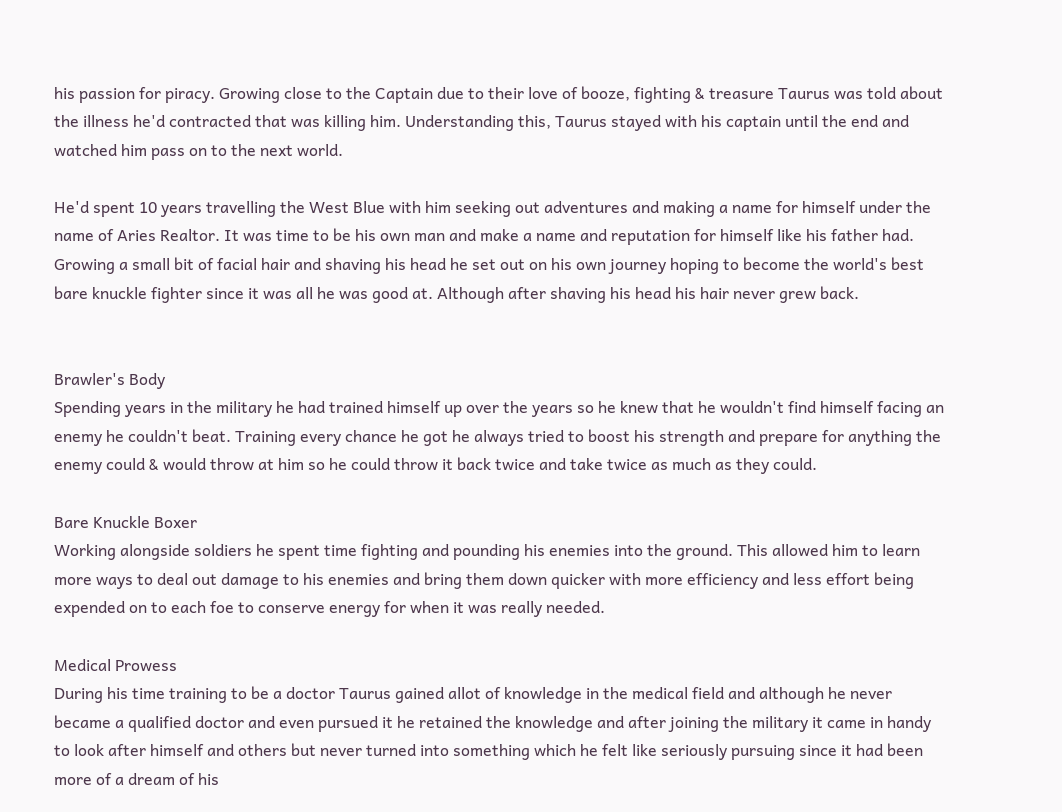his passion for piracy. Growing close to the Captain due to their love of booze, fighting & treasure Taurus was told about the illness he'd contracted that was killing him. Understanding this, Taurus stayed with his captain until the end and watched him pass on to the next world.

He'd spent 10 years travelling the West Blue with him seeking out adventures and making a name for himself under the name of Aries Realtor. It was time to be his own man and make a name and reputation for himself like his father had. Growing a small bit of facial hair and shaving his head he set out on his own journey hoping to become the world's best bare knuckle fighter since it was all he was good at. Although after shaving his head his hair never grew back.


Brawler's Body
Spending years in the military he had trained himself up over the years so he knew that he wouldn't find himself facing an enemy he couldn't beat. Training every chance he got he always tried to boost his strength and prepare for anything the enemy could & would throw at him so he could throw it back twice and take twice as much as they could.

Bare Knuckle Boxer
Working alongside soldiers he spent time fighting and pounding his enemies into the ground. This allowed him to learn more ways to deal out damage to his enemies and bring them down quicker with more efficiency and less effort being expended on to each foe to conserve energy for when it was really needed.

Medical Prowess
During his time training to be a doctor Taurus gained allot of knowledge in the medical field and although he never became a qualified doctor and even pursued it he retained the knowledge and after joining the military it came in handy to look after himself and others but never turned into something which he felt like seriously pursuing since it had been more of a dream of his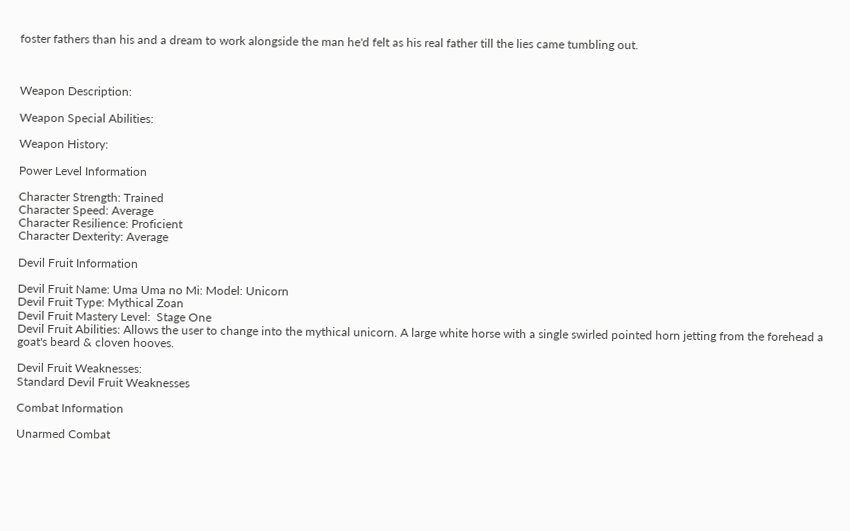foster fathers than his and a dream to work alongside the man he'd felt as his real father till the lies came tumbling out.



Weapon Description:

Weapon Special Abilities:

Weapon History:

Power Level Information

Character Strength: Trained
Character Speed: Average
Character Resilience: Proficient
Character Dexterity: Average

Devil Fruit Information

Devil Fruit Name: Uma Uma no Mi: Model: Unicorn
Devil Fruit Type: Mythical Zoan
Devil Fruit Mastery Level:  Stage One
Devil Fruit Abilities: Allows the user to change into the mythical unicorn. A large white horse with a single swirled pointed horn jetting from the forehead a goat's beard & cloven hooves.

Devil Fruit Weaknesses:
Standard Devil Fruit Weaknesses

Combat Information

Unarmed Combat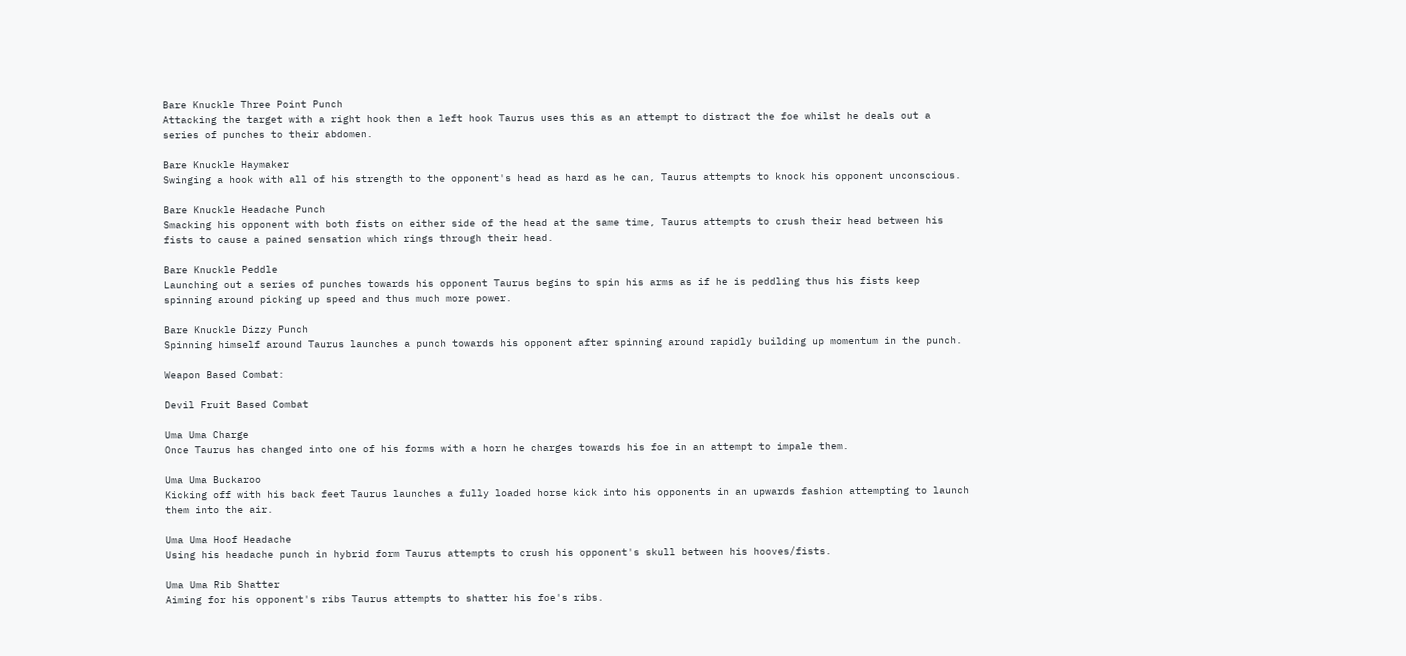Bare Knuckle Three Point Punch
Attacking the target with a right hook then a left hook Taurus uses this as an attempt to distract the foe whilst he deals out a series of punches to their abdomen.

Bare Knuckle Haymaker
Swinging a hook with all of his strength to the opponent's head as hard as he can, Taurus attempts to knock his opponent unconscious.

Bare Knuckle Headache Punch
Smacking his opponent with both fists on either side of the head at the same time, Taurus attempts to crush their head between his fists to cause a pained sensation which rings through their head.

Bare Knuckle Peddle
Launching out a series of punches towards his opponent Taurus begins to spin his arms as if he is peddling thus his fists keep spinning around picking up speed and thus much more power.

Bare Knuckle Dizzy Punch
Spinning himself around Taurus launches a punch towards his opponent after spinning around rapidly building up momentum in the punch.

Weapon Based Combat:

Devil Fruit Based Combat

Uma Uma Charge
Once Taurus has changed into one of his forms with a horn he charges towards his foe in an attempt to impale them.

Uma Uma Buckaroo
Kicking off with his back feet Taurus launches a fully loaded horse kick into his opponents in an upwards fashion attempting to launch them into the air.

Uma Uma Hoof Headache
Using his headache punch in hybrid form Taurus attempts to crush his opponent's skull between his hooves/fists.

Uma Uma Rib Shatter
Aiming for his opponent's ribs Taurus attempts to shatter his foe's ribs.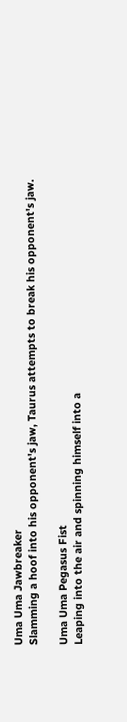Uma Uma Jawbreaker
Slamming a hoof into his opponent's jaw, Taurus attempts to break his opponent's jaw.

Uma Uma Pegasus Fist
Leaping into the air and spinning himself into a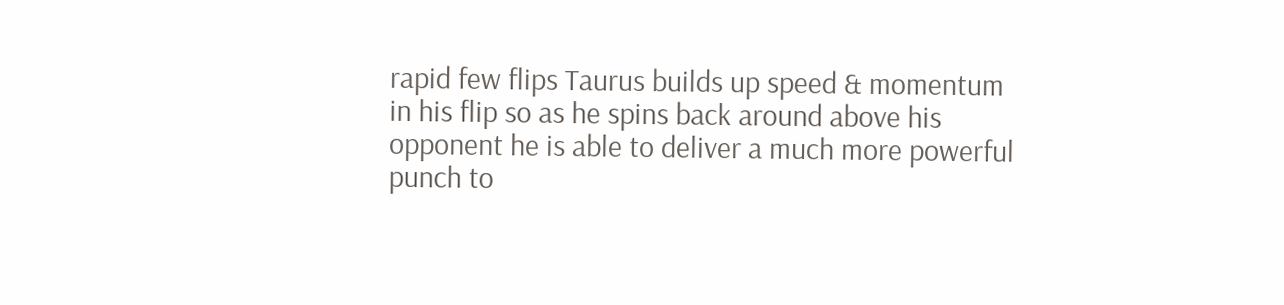rapid few flips Taurus builds up speed & momentum in his flip so as he spins back around above his opponent he is able to deliver a much more powerful punch to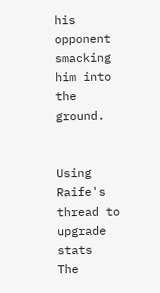his opponent smacking him into the ground.


Using Raife's  thread to upgrade stats
The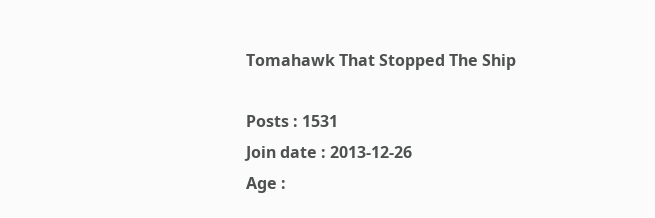Tomahawk That Stopped The Ship

Posts : 1531
Join date : 2013-12-26
Age :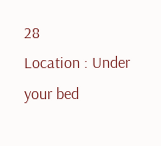28
Location : Under your bed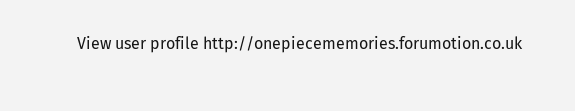View user profile http://onepiecememories.forumotion.co.uk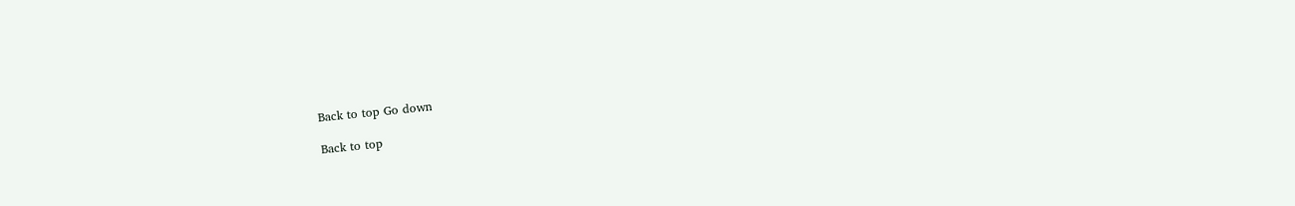Back to top Go down

Back to top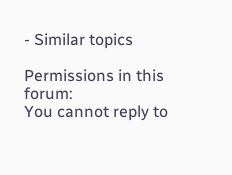- Similar topics

Permissions in this forum:
You cannot reply to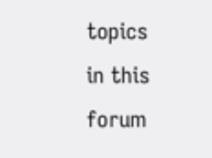topics in this forum